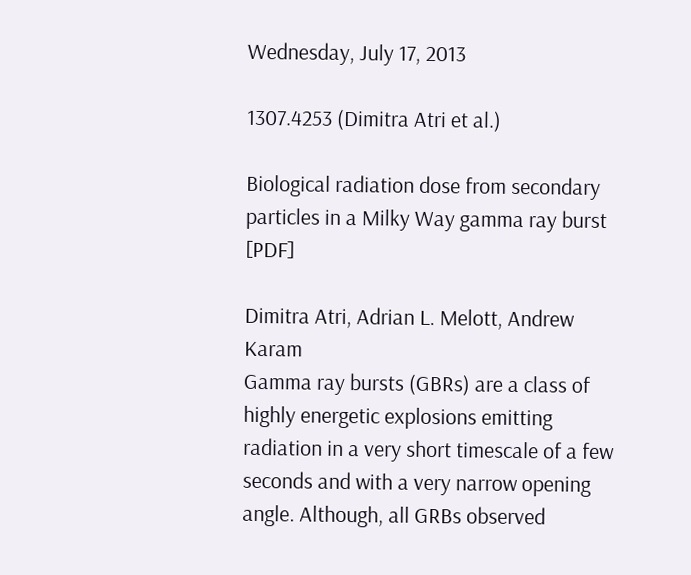Wednesday, July 17, 2013

1307.4253 (Dimitra Atri et al.)

Biological radiation dose from secondary particles in a Milky Way gamma ray burst    [PDF]

Dimitra Atri, Adrian L. Melott, Andrew Karam
Gamma ray bursts (GBRs) are a class of highly energetic explosions emitting radiation in a very short timescale of a few seconds and with a very narrow opening angle. Although, all GRBs observed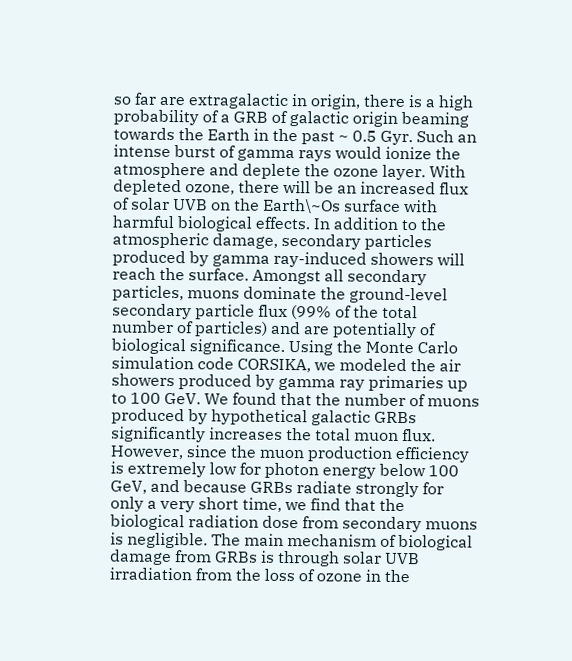so far are extragalactic in origin, there is a high probability of a GRB of galactic origin beaming towards the Earth in the past ~ 0.5 Gyr. Such an intense burst of gamma rays would ionize the atmosphere and deplete the ozone layer. With depleted ozone, there will be an increased flux of solar UVB on the Earth\~Os surface with harmful biological effects. In addition to the atmospheric damage, secondary particles produced by gamma ray-induced showers will reach the surface. Amongst all secondary particles, muons dominate the ground-level secondary particle flux (99% of the total number of particles) and are potentially of biological significance. Using the Monte Carlo simulation code CORSIKA, we modeled the air showers produced by gamma ray primaries up to 100 GeV. We found that the number of muons produced by hypothetical galactic GRBs significantly increases the total muon flux. However, since the muon production efficiency is extremely low for photon energy below 100 GeV, and because GRBs radiate strongly for only a very short time, we find that the biological radiation dose from secondary muons is negligible. The main mechanism of biological damage from GRBs is through solar UVB irradiation from the loss of ozone in the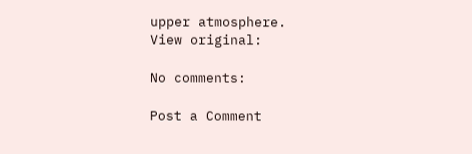upper atmosphere.
View original:

No comments:

Post a Comment